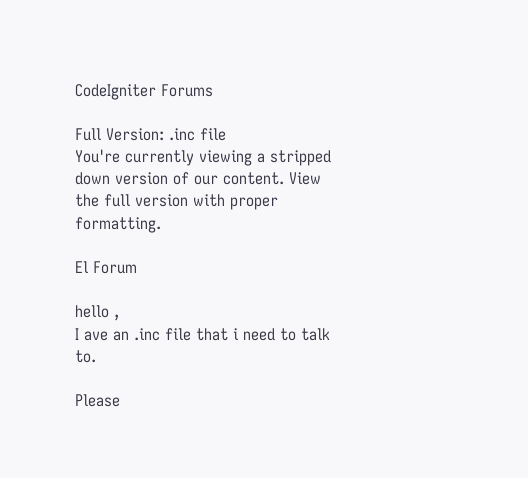CodeIgniter Forums

Full Version: .inc file
You're currently viewing a stripped down version of our content. View the full version with proper formatting.

El Forum

hello ,
I ave an .inc file that i need to talk to.

Please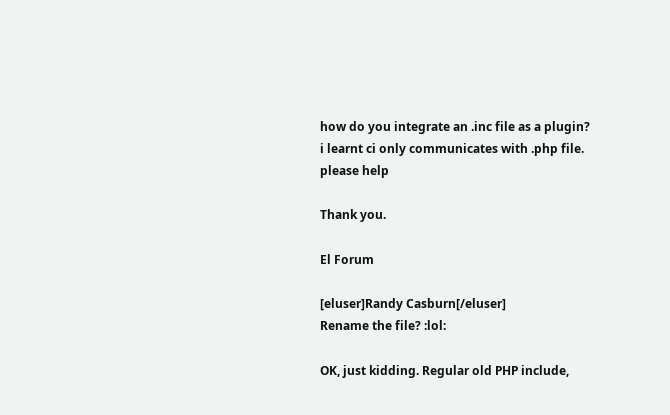how do you integrate an .inc file as a plugin?
i learnt ci only communicates with .php file.
please help

Thank you.

El Forum

[eluser]Randy Casburn[/eluser]
Rename the file? :lol:

OK, just kidding. Regular old PHP include,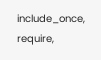include_once, require,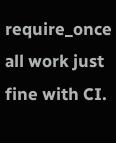require_once all work just fine with CI.